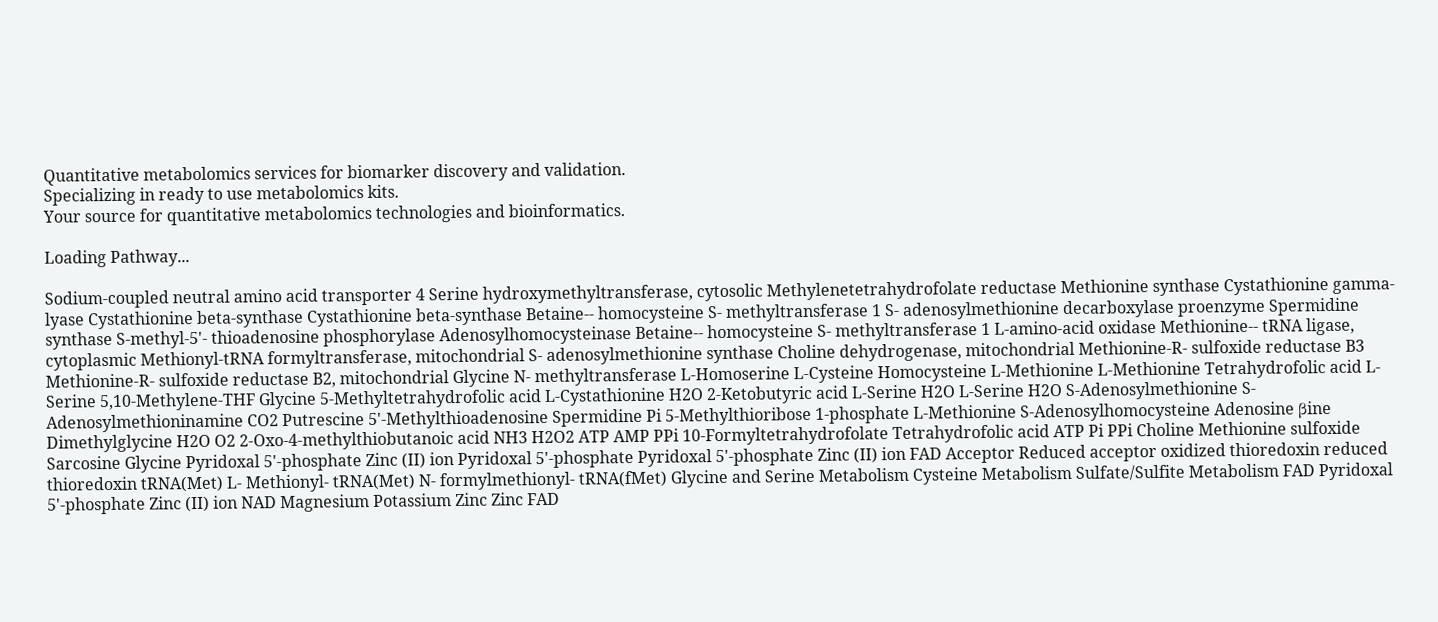Quantitative metabolomics services for biomarker discovery and validation.
Specializing in ready to use metabolomics kits.
Your source for quantitative metabolomics technologies and bioinformatics.

Loading Pathway...

Sodium-coupled neutral amino acid transporter 4 Serine hydroxymethyltransferase, cytosolic Methylenetetrahydrofolate reductase Methionine synthase Cystathionine gamma-lyase Cystathionine beta-synthase Cystathionine beta-synthase Betaine-- homocysteine S- methyltransferase 1 S- adenosylmethionine decarboxylase proenzyme Spermidine synthase S-methyl-5'- thioadenosine phosphorylase Adenosylhomocysteinase Betaine-- homocysteine S- methyltransferase 1 L-amino-acid oxidase Methionine-- tRNA ligase, cytoplasmic Methionyl-tRNA formyltransferase, mitochondrial S- adenosylmethionine synthase Choline dehydrogenase, mitochondrial Methionine-R- sulfoxide reductase B3 Methionine-R- sulfoxide reductase B2, mitochondrial Glycine N- methyltransferase L-Homoserine L-Cysteine Homocysteine L-Methionine L-Methionine Tetrahydrofolic acid L-Serine 5,10-Methylene-THF Glycine 5-Methyltetrahydrofolic acid L-Cystathionine H2O 2-Ketobutyric acid L-Serine H2O L-Serine H2O S-Adenosylmethionine S-Adenosylmethioninamine CO2 Putrescine 5'-Methylthioadenosine Spermidine Pi 5-Methylthioribose 1-phosphate L-Methionine S-Adenosylhomocysteine Adenosine βine Dimethylglycine H2O O2 2-Oxo-4-methylthiobutanoic acid NH3 H2O2 ATP AMP PPi 10-Formyltetrahydrofolate Tetrahydrofolic acid ATP Pi PPi Choline Methionine sulfoxide Sarcosine Glycine Pyridoxal 5'-phosphate Zinc (II) ion Pyridoxal 5'-phosphate Pyridoxal 5'-phosphate Zinc (II) ion FAD Acceptor Reduced acceptor oxidized thioredoxin reduced thioredoxin tRNA(Met) L- Methionyl- tRNA(Met) N- formylmethionyl- tRNA(fMet) Glycine and Serine Metabolism Cysteine Metabolism Sulfate/Sulfite Metabolism FAD Pyridoxal 5'-phosphate Zinc (II) ion NAD Magnesium Potassium Zinc Zinc FAD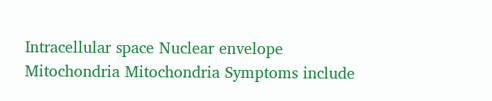Intracellular space Nuclear envelope Mitochondria Mitochondria Symptoms include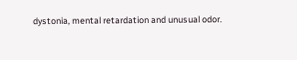dystonia, mental retardation and unusual odor.